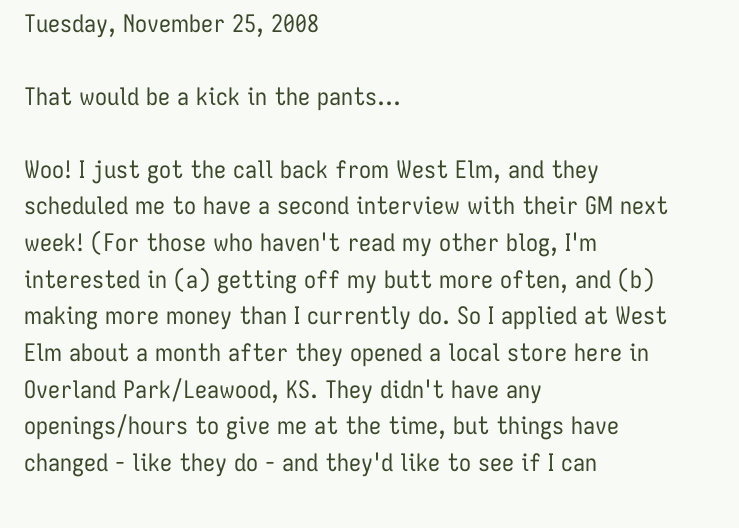Tuesday, November 25, 2008

That would be a kick in the pants...

Woo! I just got the call back from West Elm, and they scheduled me to have a second interview with their GM next week! (For those who haven't read my other blog, I'm interested in (a) getting off my butt more often, and (b) making more money than I currently do. So I applied at West Elm about a month after they opened a local store here in Overland Park/Leawood, KS. They didn't have any openings/hours to give me at the time, but things have changed - like they do - and they'd like to see if I can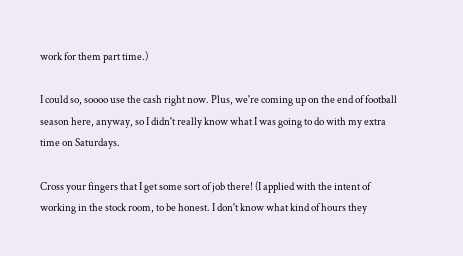work for them part time.)

I could so, soooo use the cash right now. Plus, we're coming up on the end of football season here, anyway, so I didn't really know what I was going to do with my extra time on Saturdays.

Cross your fingers that I get some sort of job there! (I applied with the intent of working in the stock room, to be honest. I don't know what kind of hours they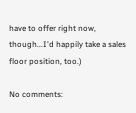have to offer right now, though...I'd happily take a sales floor position, too.)

No comments: